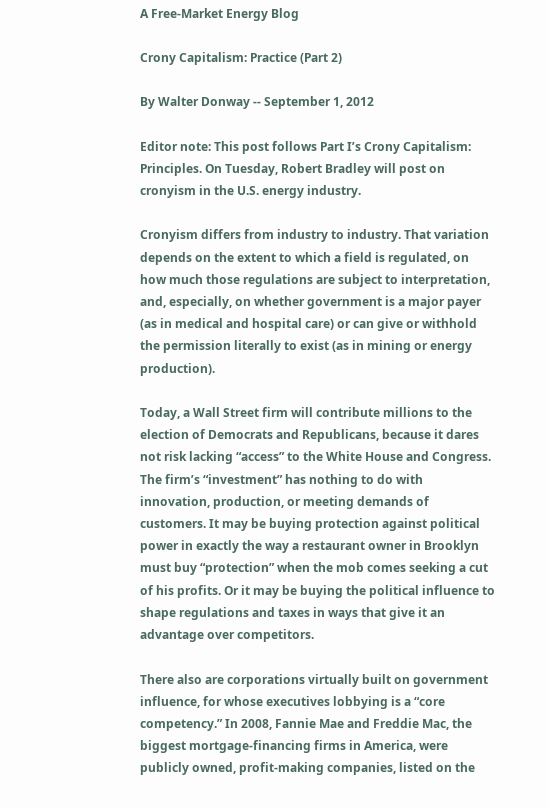A Free-Market Energy Blog

Crony Capitalism: Practice (Part 2)

By Walter Donway -- September 1, 2012

Editor note: This post follows Part I’s Crony Capitalism: Principles. On Tuesday, Robert Bradley will post on cronyism in the U.S. energy industry.

Cronyism differs from industry to industry. That variation depends on the extent to which a field is regulated, on how much those regulations are subject to interpretation, and, especially, on whether government is a major payer (as in medical and hospital care) or can give or withhold the permission literally to exist (as in mining or energy production).

Today, a Wall Street firm will contribute millions to the election of Democrats and Republicans, because it dares not risk lacking “access” to the White House and Congress. The firm’s “investment” has nothing to do with innovation, production, or meeting demands of customers. It may be buying protection against political power in exactly the way a restaurant owner in Brooklyn must buy “protection” when the mob comes seeking a cut of his profits. Or it may be buying the political influence to shape regulations and taxes in ways that give it an advantage over competitors.

There also are corporations virtually built on government influence, for whose executives lobbying is a “core competency.” In 2008, Fannie Mae and Freddie Mac, the biggest mortgage-financing firms in America, were publicly owned, profit-making companies, listed on the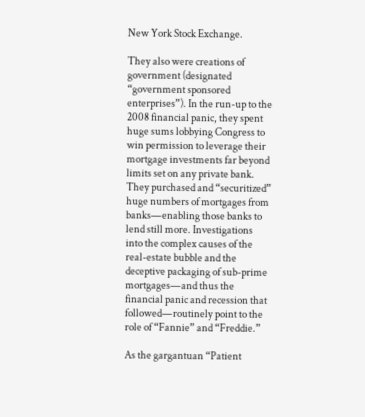New York Stock Exchange.

They also were creations of government (designated “government sponsored enterprises”). In the run-up to the 2008 financial panic, they spent huge sums lobbying Congress to win permission to leverage their mortgage investments far beyond limits set on any private bank. They purchased and “securitized” huge numbers of mortgages from banks—enabling those banks to lend still more. Investigations into the complex causes of the real-estate bubble and the deceptive packaging of sub-prime mortgages—and thus the financial panic and recession that followed—routinely point to the role of “Fannie” and “Freddie.”

As the gargantuan “Patient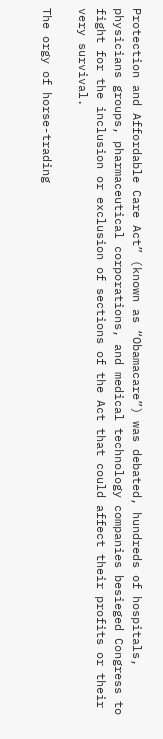Protection and Affordable Care Act” (known as “Obamacare”) was debated, hundreds of hospitals, physicians groups, pharmaceutical corporations, and medical technology companies besieged Congress to fight for the inclusion or exclusion of sections of the Act that could affect their profits or their very survival.

The orgy of horse-trading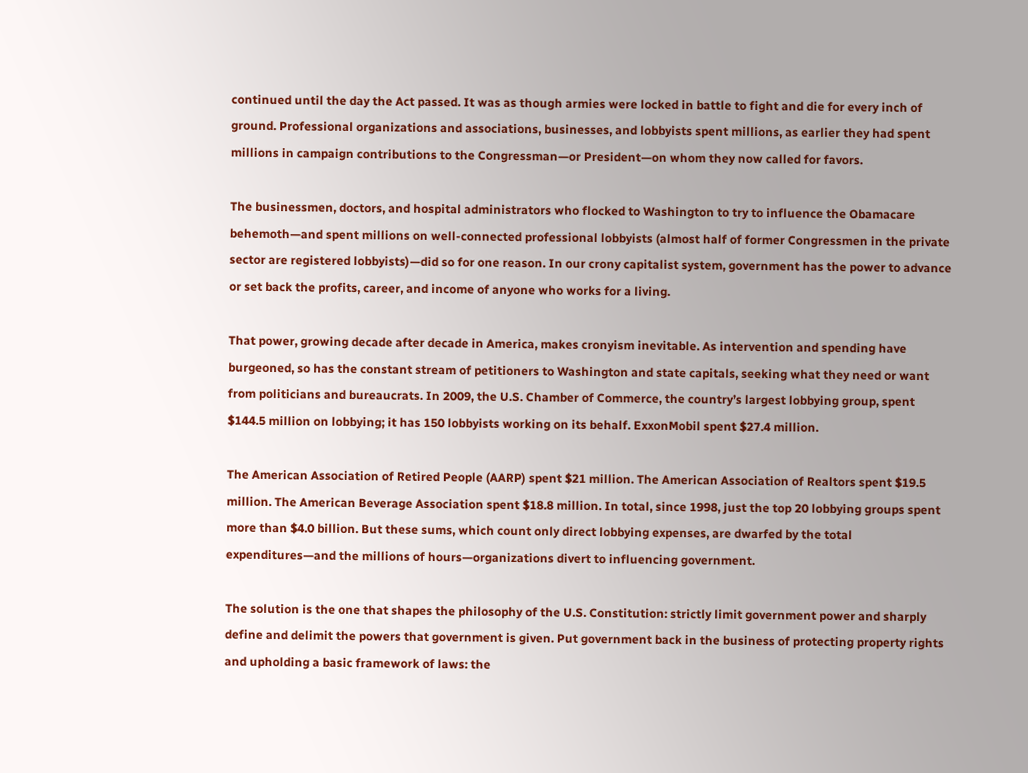continued until the day the Act passed. It was as though armies were locked in battle to fight and die for every inch of ground. Professional organizations and associations, businesses, and lobbyists spent millions, as earlier they had spent millions in campaign contributions to the Congressman—or President—on whom they now called for favors.

The businessmen, doctors, and hospital administrators who flocked to Washington to try to influence the Obamacare behemoth—and spent millions on well-connected professional lobbyists (almost half of former Congressmen in the private sector are registered lobbyists)—did so for one reason. In our crony capitalist system, government has the power to advance or set back the profits, career, and income of anyone who works for a living.

That power, growing decade after decade in America, makes cronyism inevitable. As intervention and spending have burgeoned, so has the constant stream of petitioners to Washington and state capitals, seeking what they need or want from politicians and bureaucrats. In 2009, the U.S. Chamber of Commerce, the country’s largest lobbying group, spent $144.5 million on lobbying; it has 150 lobbyists working on its behalf. ExxonMobil spent $27.4 million.

The American Association of Retired People (AARP) spent $21 million. The American Association of Realtors spent $19.5 million. The American Beverage Association spent $18.8 million. In total, since 1998, just the top 20 lobbying groups spent more than $4.0 billion. But these sums, which count only direct lobbying expenses, are dwarfed by the total expenditures—and the millions of hours—organizations divert to influencing government.

The solution is the one that shapes the philosophy of the U.S. Constitution: strictly limit government power and sharply define and delimit the powers that government is given. Put government back in the business of protecting property rights and upholding a basic framework of laws: the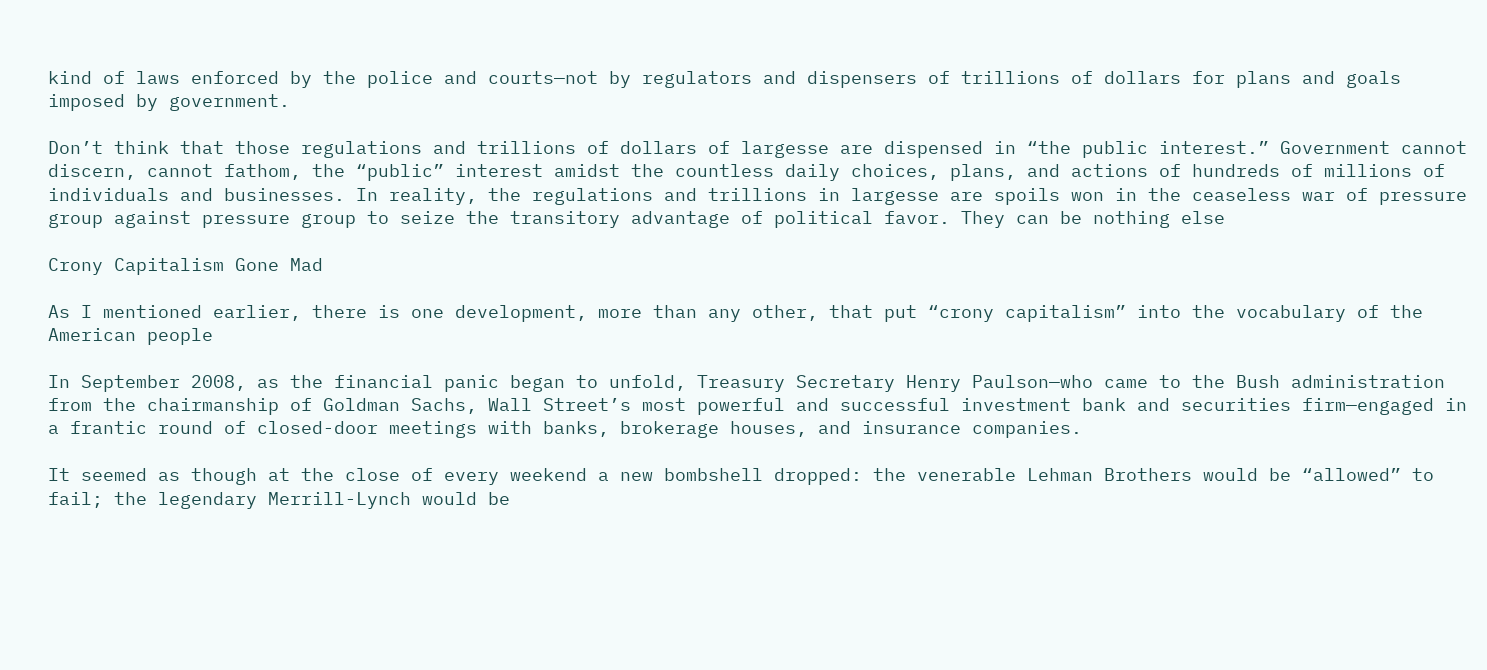kind of laws enforced by the police and courts—not by regulators and dispensers of trillions of dollars for plans and goals imposed by government.

Don’t think that those regulations and trillions of dollars of largesse are dispensed in “the public interest.” Government cannot discern, cannot fathom, the “public” interest amidst the countless daily choices, plans, and actions of hundreds of millions of individuals and businesses. In reality, the regulations and trillions in largesse are spoils won in the ceaseless war of pressure group against pressure group to seize the transitory advantage of political favor. They can be nothing else

Crony Capitalism Gone Mad

As I mentioned earlier, there is one development, more than any other, that put “crony capitalism” into the vocabulary of the American people

In September 2008, as the financial panic began to unfold, Treasury Secretary Henry Paulson—who came to the Bush administration from the chairmanship of Goldman Sachs, Wall Street’s most powerful and successful investment bank and securities firm—engaged in a frantic round of closed-door meetings with banks, brokerage houses, and insurance companies.

It seemed as though at the close of every weekend a new bombshell dropped: the venerable Lehman Brothers would be “allowed” to fail; the legendary Merrill-Lynch would be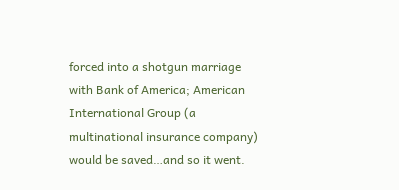forced into a shotgun marriage with Bank of America; American International Group (a multinational insurance company) would be saved…and so it went.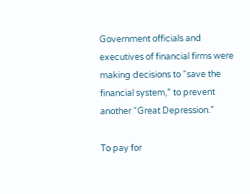Government officials and executives of financial firms were making decisions to “save the financial system,” to prevent another “Great Depression.”

To pay for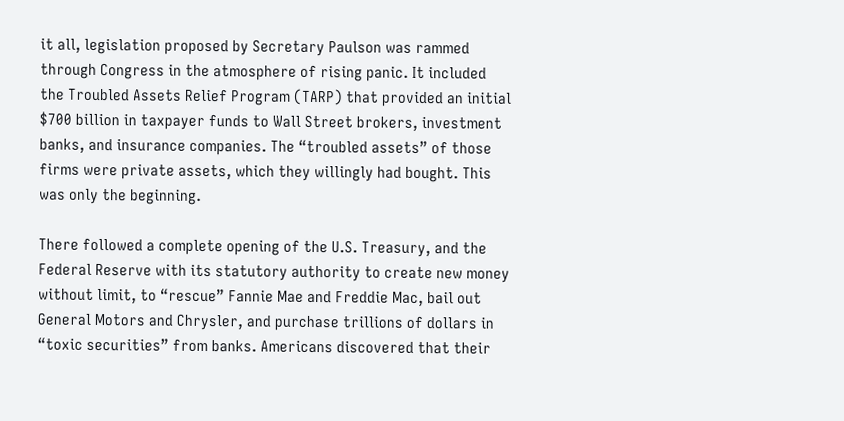it all, legislation proposed by Secretary Paulson was rammed through Congress in the atmosphere of rising panic. It included the Troubled Assets Relief Program (TARP) that provided an initial $700 billion in taxpayer funds to Wall Street brokers, investment banks, and insurance companies. The “troubled assets” of those firms were private assets, which they willingly had bought. This was only the beginning.

There followed a complete opening of the U.S. Treasury, and the Federal Reserve with its statutory authority to create new money without limit, to “rescue” Fannie Mae and Freddie Mac, bail out General Motors and Chrysler, and purchase trillions of dollars in “toxic securities” from banks. Americans discovered that their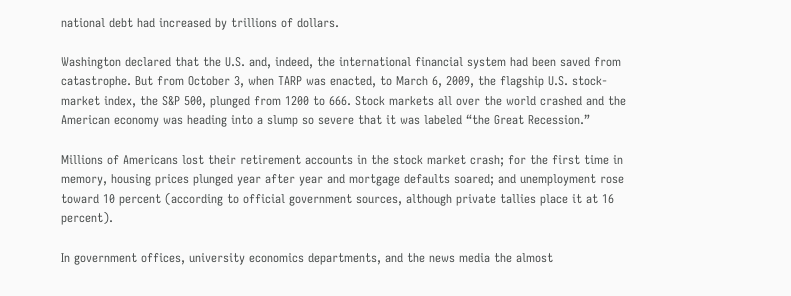national debt had increased by trillions of dollars.

Washington declared that the U.S. and, indeed, the international financial system had been saved from catastrophe. But from October 3, when TARP was enacted, to March 6, 2009, the flagship U.S. stock-market index, the S&P 500, plunged from 1200 to 666. Stock markets all over the world crashed and the American economy was heading into a slump so severe that it was labeled “the Great Recession.”

Millions of Americans lost their retirement accounts in the stock market crash; for the first time in memory, housing prices plunged year after year and mortgage defaults soared; and unemployment rose toward 10 percent (according to official government sources, although private tallies place it at 16 percent).

In government offices, university economics departments, and the news media the almost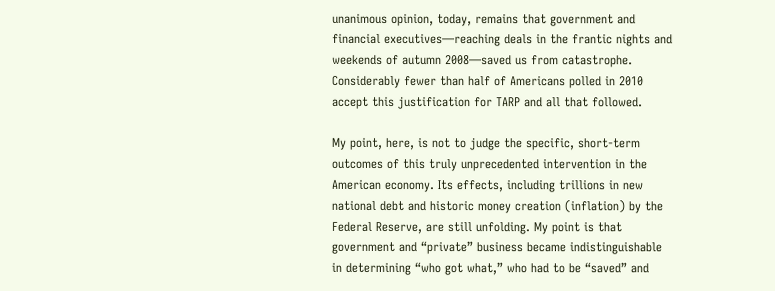unanimous opinion, today, remains that government and financial executives—reaching deals in the frantic nights and weekends of autumn 2008—saved us from catastrophe. Considerably fewer than half of Americans polled in 2010 accept this justification for TARP and all that followed.

My point, here, is not to judge the specific, short-term outcomes of this truly unprecedented intervention in the American economy. Its effects, including trillions in new national debt and historic money creation (inflation) by the Federal Reserve, are still unfolding. My point is that government and “private” business became indistinguishable in determining “who got what,” who had to be “saved” and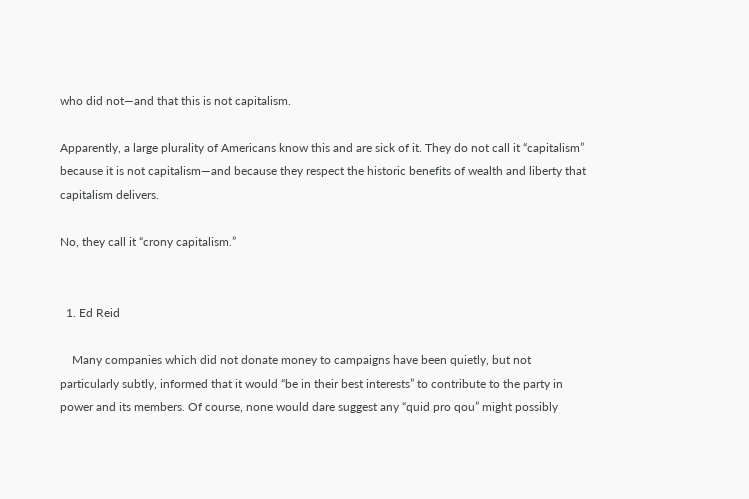who did not—and that this is not capitalism.

Apparently, a large plurality of Americans know this and are sick of it. They do not call it “capitalism” because it is not capitalism—and because they respect the historic benefits of wealth and liberty that capitalism delivers.

No, they call it “crony capitalism.”


  1. Ed Reid

    Many companies which did not donate money to campaigns have been quietly, but not particularly subtly, informed that it would “be in their best interests” to contribute to the party in power and its members. Of course, none would dare suggest any “quid pro qou” might possibly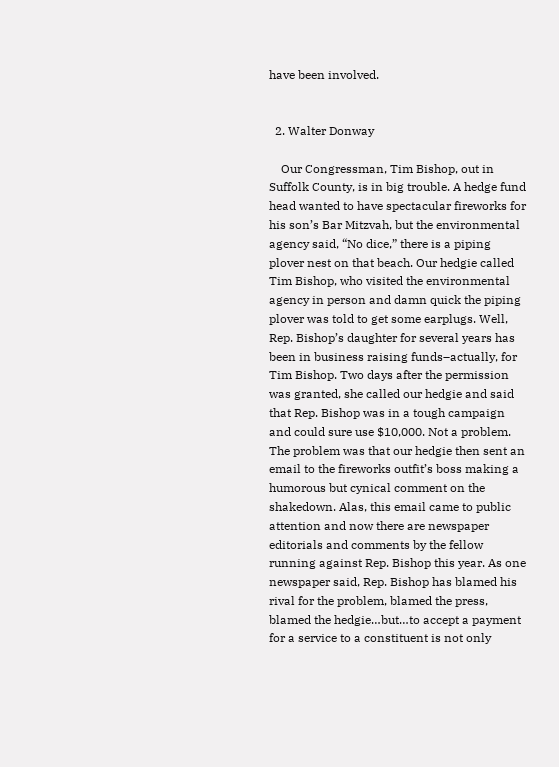have been involved.


  2. Walter Donway

    Our Congressman, Tim Bishop, out in Suffolk County, is in big trouble. A hedge fund head wanted to have spectacular fireworks for his son’s Bar Mitzvah, but the environmental agency said, “No dice,” there is a piping plover nest on that beach. Our hedgie called Tim Bishop, who visited the environmental agency in person and damn quick the piping plover was told to get some earplugs. Well, Rep. Bishop’s daughter for several years has been in business raising funds–actually, for Tim Bishop. Two days after the permission was granted, she called our hedgie and said that Rep. Bishop was in a tough campaign and could sure use $10,000. Not a problem. The problem was that our hedgie then sent an email to the fireworks outfit’s boss making a humorous but cynical comment on the shakedown. Alas, this email came to public attention and now there are newspaper editorials and comments by the fellow running against Rep. Bishop this year. As one newspaper said, Rep. Bishop has blamed his rival for the problem, blamed the press, blamed the hedgie…but…to accept a payment for a service to a constituent is not only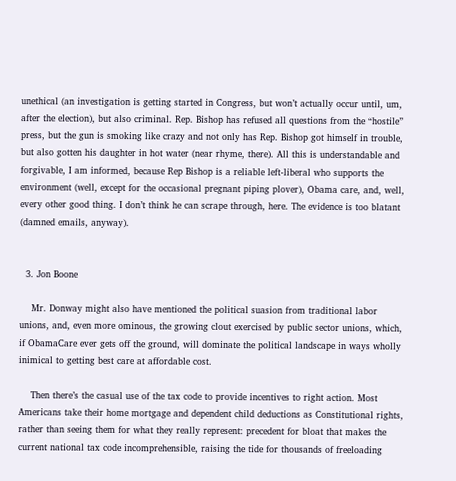unethical (an investigation is getting started in Congress, but won’t actually occur until, um, after the election), but also criminal. Rep. Bishop has refused all questions from the “hostile” press, but the gun is smoking like crazy and not only has Rep. Bishop got himself in trouble, but also gotten his daughter in hot water (near rhyme, there). All this is understandable and forgivable, I am informed, because Rep Bishop is a reliable left-liberal who supports the environment (well, except for the occasional pregnant piping plover), Obama care, and, well, every other good thing. I don’t think he can scrape through, here. The evidence is too blatant (damned emails, anyway).


  3. Jon Boone

    Mr. Donway might also have mentioned the political suasion from traditional labor unions, and, even more ominous, the growing clout exercised by public sector unions, which, if ObamaCare ever gets off the ground, will dominate the political landscape in ways wholly inimical to getting best care at affordable cost.

    Then there’s the casual use of the tax code to provide incentives to right action. Most Americans take their home mortgage and dependent child deductions as Constitutional rights, rather than seeing them for what they really represent: precedent for bloat that makes the current national tax code incomprehensible, raising the tide for thousands of freeloading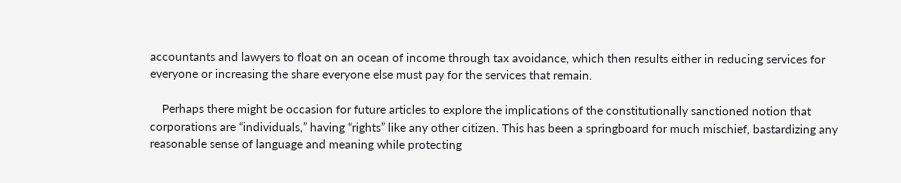accountants and lawyers to float on an ocean of income through tax avoidance, which then results either in reducing services for everyone or increasing the share everyone else must pay for the services that remain.

    Perhaps there might be occasion for future articles to explore the implications of the constitutionally sanctioned notion that corporations are “individuals,” having “rights” like any other citizen. This has been a springboard for much mischief, bastardizing any reasonable sense of language and meaning while protecting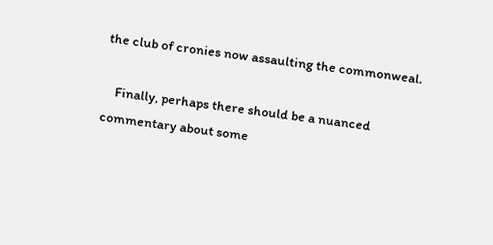the club of cronies now assaulting the commonweal.

    Finally, perhaps there should be a nuanced commentary about some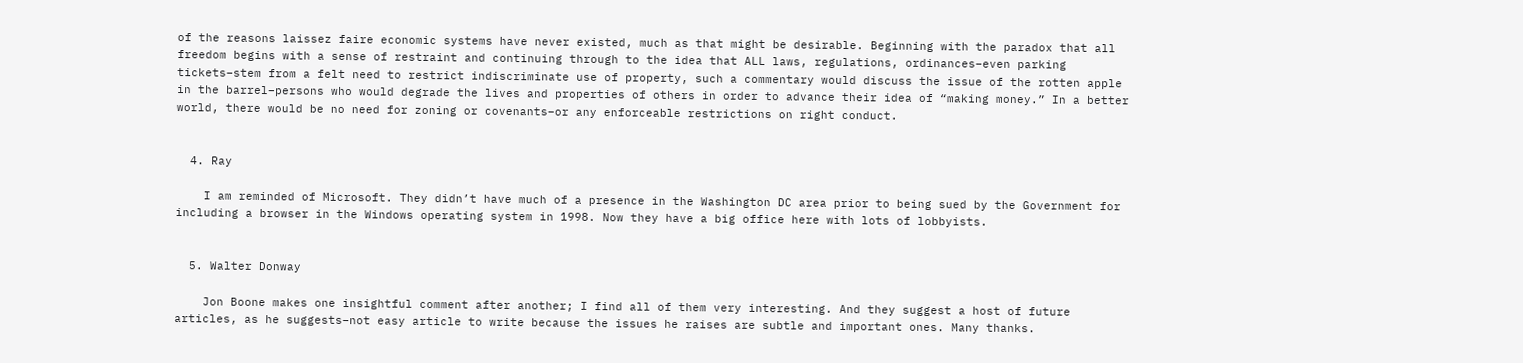of the reasons laissez faire economic systems have never existed, much as that might be desirable. Beginning with the paradox that all freedom begins with a sense of restraint and continuing through to the idea that ALL laws, regulations, ordinances–even parking tickets–stem from a felt need to restrict indiscriminate use of property, such a commentary would discuss the issue of the rotten apple in the barrel–persons who would degrade the lives and properties of others in order to advance their idea of “making money.” In a better world, there would be no need for zoning or covenants–or any enforceable restrictions on right conduct.


  4. Ray

    I am reminded of Microsoft. They didn’t have much of a presence in the Washington DC area prior to being sued by the Government for including a browser in the Windows operating system in 1998. Now they have a big office here with lots of lobbyists.


  5. Walter Donway

    Jon Boone makes one insightful comment after another; I find all of them very interesting. And they suggest a host of future articles, as he suggests–not easy article to write because the issues he raises are subtle and important ones. Many thanks.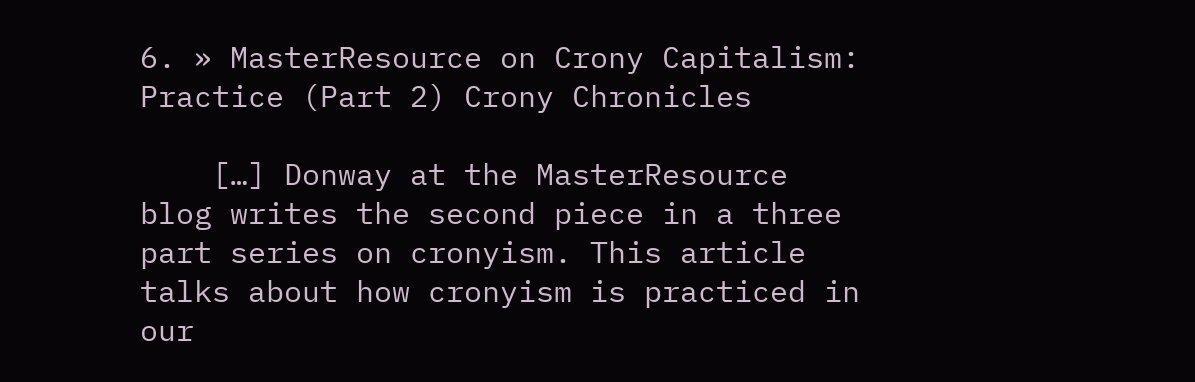6. » MasterResource on Crony Capitalism: Practice (Part 2) Crony Chronicles

    […] Donway at the MasterResource blog writes the second piece in a three part series on cronyism. This article talks about how cronyism is practiced in our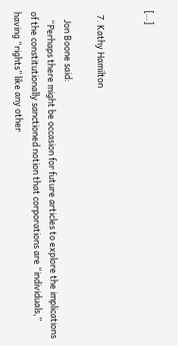[…]


  7. Kathy Hamilton

    Jon Boone said:
    “Perhaps there might be occasion for future articles to explore the implications of the constitutionally sanctioned notion that corporations are “individuals,” having “rights” like any other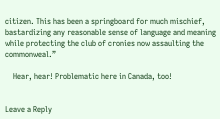citizen. This has been a springboard for much mischief, bastardizing any reasonable sense of language and meaning while protecting the club of cronies now assaulting the commonweal.”

    Hear, hear! Problematic here in Canada, too!


Leave a Reply